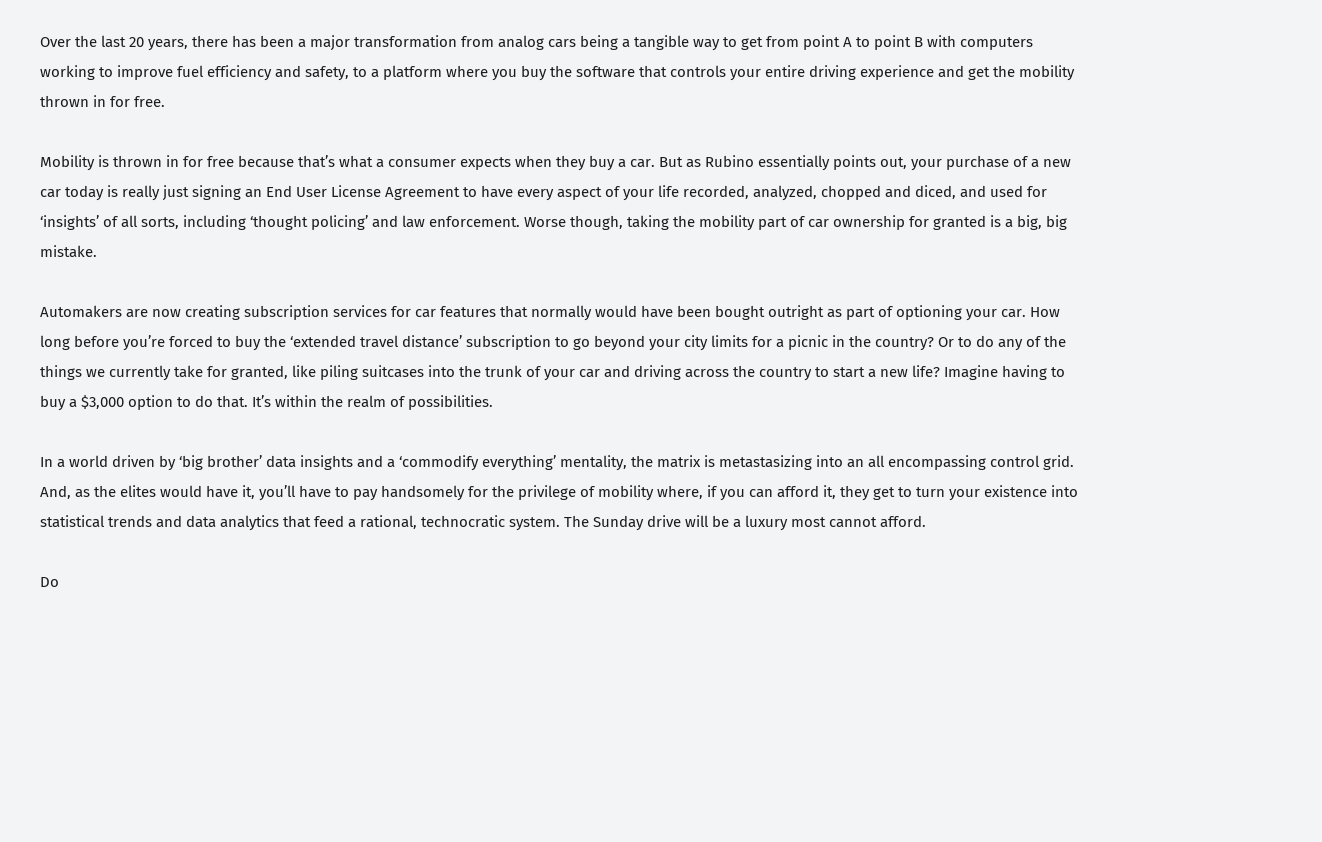Over the last 20 years, there has been a major transformation from analog cars being a tangible way to get from point A to point B with computers working to improve fuel efficiency and safety, to a platform where you buy the software that controls your entire driving experience and get the mobility thrown in for free.

Mobility is thrown in for free because that’s what a consumer expects when they buy a car. But as Rubino essentially points out, your purchase of a new car today is really just signing an End User License Agreement to have every aspect of your life recorded, analyzed, chopped and diced, and used for ‘insights’ of all sorts, including ‘thought policing’ and law enforcement. Worse though, taking the mobility part of car ownership for granted is a big, big mistake.

Automakers are now creating subscription services for car features that normally would have been bought outright as part of optioning your car. How long before you’re forced to buy the ‘extended travel distance’ subscription to go beyond your city limits for a picnic in the country? Or to do any of the things we currently take for granted, like piling suitcases into the trunk of your car and driving across the country to start a new life? Imagine having to buy a $3,000 option to do that. It’s within the realm of possibilities.

In a world driven by ‘big brother’ data insights and a ‘commodify everything’ mentality, the matrix is metastasizing into an all encompassing control grid. And, as the elites would have it, you’ll have to pay handsomely for the privilege of mobility where, if you can afford it, they get to turn your existence into statistical trends and data analytics that feed a rational, technocratic system. The Sunday drive will be a luxury most cannot afford.

Do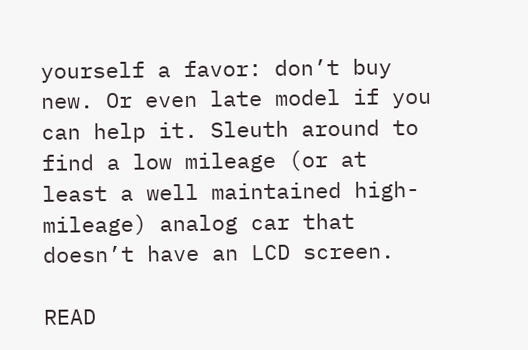yourself a favor: don’t buy new. Or even late model if you can help it. Sleuth around to find a low mileage (or at least a well maintained high-mileage) analog car that doesn’t have an LCD screen.

READ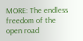MORE: The endless freedom of the open road